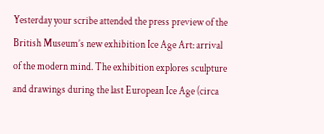Yesterday your scribe attended the press preview of the British Museum’s new exhibition Ice Age Art: arrival of the modern mind. The exhibition explores sculpture and drawings during the last European Ice Age (circa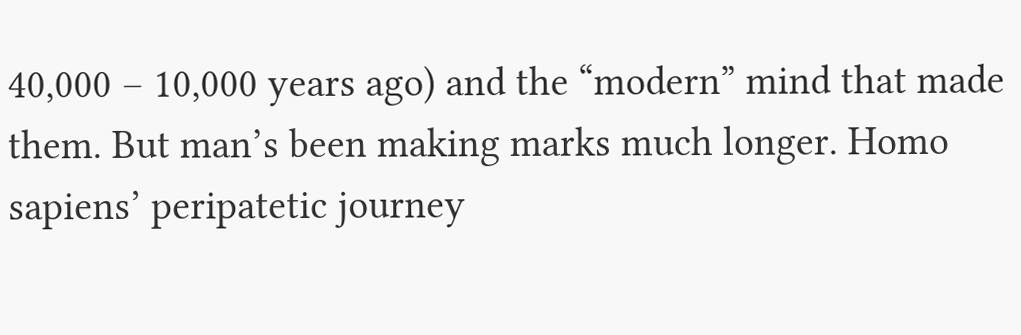40,000 – 10,000 years ago) and the “modern” mind that made them. But man’s been making marks much longer. Homo sapiens’ peripatetic journey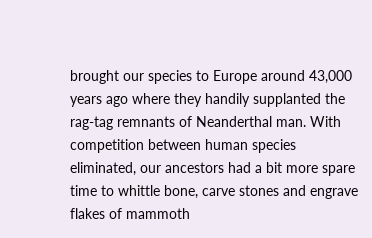brought our species to Europe around 43,000 years ago where they handily supplanted the rag-tag remnants of Neanderthal man. With competition between human species eliminated, our ancestors had a bit more spare time to whittle bone, carve stones and engrave flakes of mammoth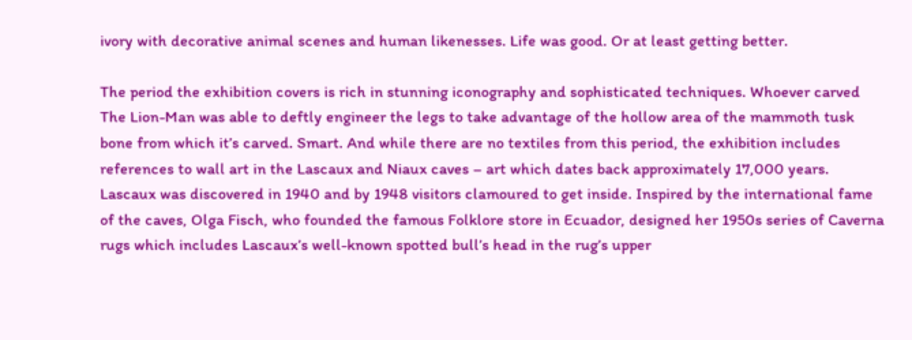ivory with decorative animal scenes and human likenesses. Life was good. Or at least getting better.

The period the exhibition covers is rich in stunning iconography and sophisticated techniques. Whoever carved The Lion-Man was able to deftly engineer the legs to take advantage of the hollow area of the mammoth tusk bone from which it’s carved. Smart. And while there are no textiles from this period, the exhibition includes references to wall art in the Lascaux and Niaux caves – art which dates back approximately 17,000 years. Lascaux was discovered in 1940 and by 1948 visitors clamoured to get inside. Inspired by the international fame of the caves, Olga Fisch, who founded the famous Folklore store in Ecuador, designed her 1950s series of Caverna rugs which includes Lascaux’s well-known spotted bull’s head in the rug’s upper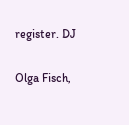register. DJ

Olga Fisch,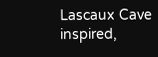Lascaux Cave inspired,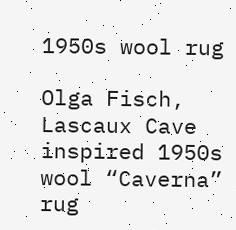1950s wool rug

Olga Fisch, Lascaux Cave inspired 1950s wool “Caverna” rug